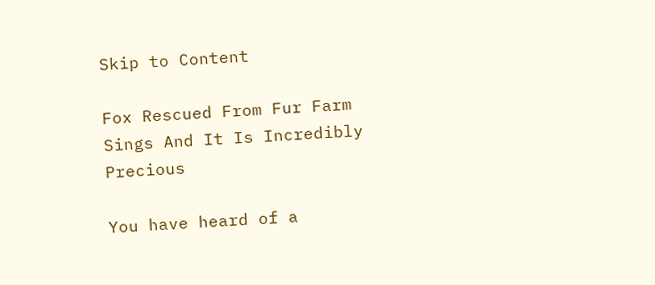Skip to Content

Fox Rescued From Fur Farm Sings And It Is Incredibly Precious

You have heard of a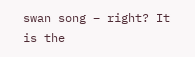swan song – right? It is the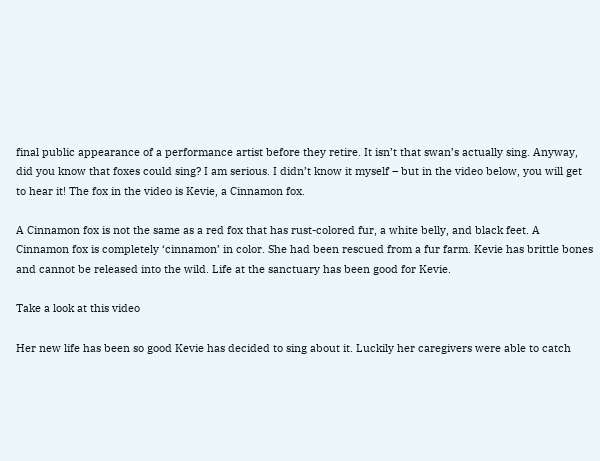final public appearance of a performance artist before they retire. It isn’t that swan’s actually sing. Anyway, did you know that foxes could sing? I am serious. I didn’t know it myself – but in the video below, you will get to hear it! The fox in the video is Kevie, a Cinnamon fox.

A Cinnamon fox is not the same as a red fox that has rust-colored fur, a white belly, and black feet. A Cinnamon fox is completely ‘cinnamon’ in color. She had been rescued from a fur farm. Kevie has brittle bones and cannot be released into the wild. Life at the sanctuary has been good for Kevie.

Take a look at this video

Her new life has been so good Kevie has decided to sing about it. Luckily her caregivers were able to catch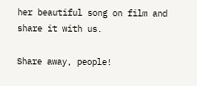her beautiful song on film and share it with us.

Share away, people!